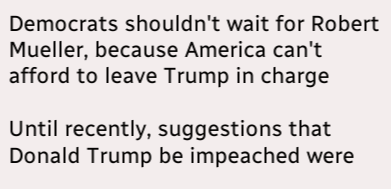Democrats shouldn't wait for Robert Mueller, because America can't afford to leave Trump in charge

Until recently, suggestions that Donald Trump be impeached were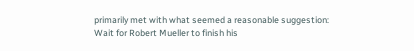primarily met with what seemed a reasonable suggestion: Wait for Robert Mueller to finish his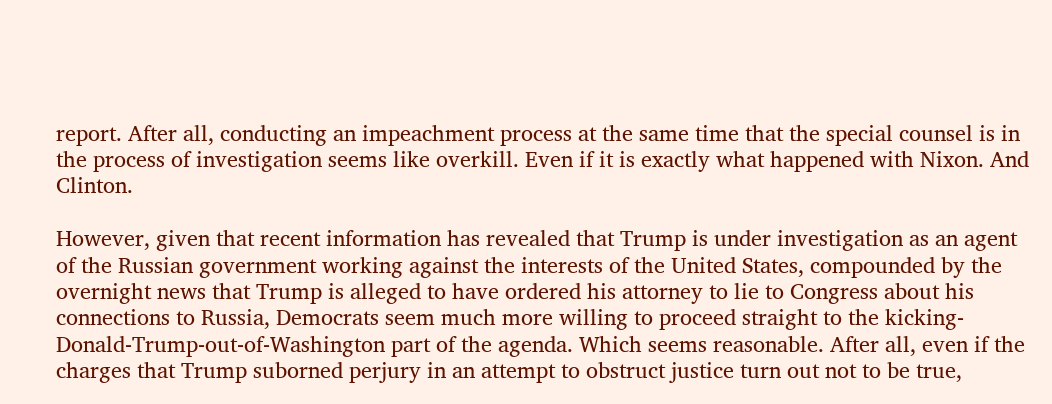report. After all, conducting an impeachment process at the same time that the special counsel is in the process of investigation seems like overkill. Even if it is exactly what happened with Nixon. And Clinton.

However, given that recent information has revealed that Trump is under investigation as an agent of the Russian government working against the interests of the United States, compounded by the overnight news that Trump is alleged to have ordered his attorney to lie to Congress about his connections to Russia, Democrats seem much more willing to proceed straight to the kicking-Donald-Trump-out-of-Washington part of the agenda. Which seems reasonable. After all, even if the charges that Trump suborned perjury in an attempt to obstruct justice turn out not to be true,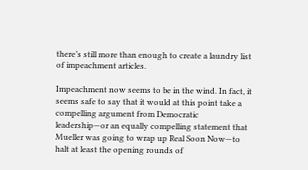there’s still more than enough to create a laundry list of impeachment articles.

Impeachment now seems to be in the wind. In fact, it seems safe to say that it would at this point take a compelling argument from Democratic leadership—or an equally compelling statement that Mueller was going to wrap up Real Soon Now—to halt at least the opening rounds of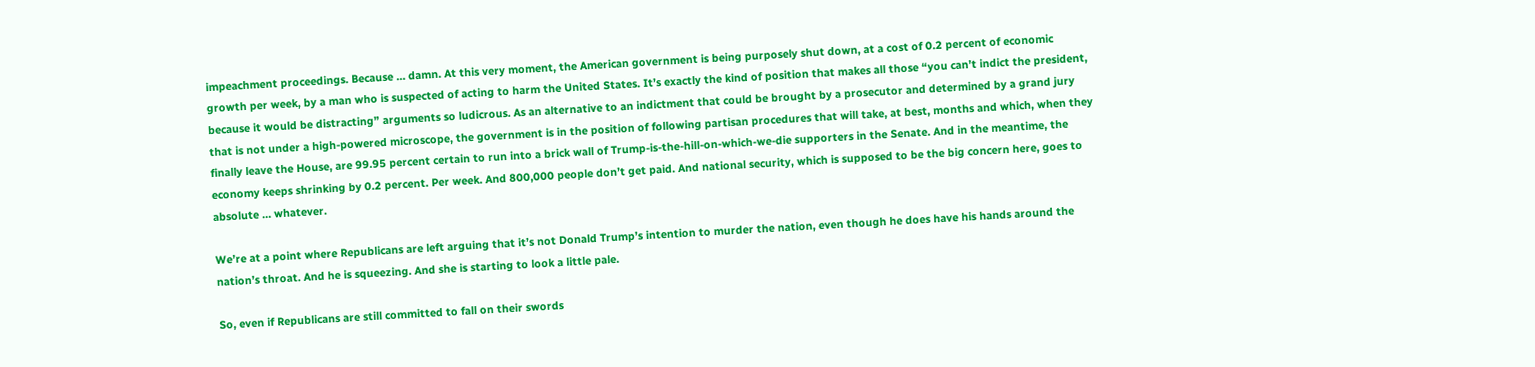impeachment proceedings. Because … damn. At this very moment, the American government is being purposely shut down, at a cost of 0.2 percent of economic growth per week, by a man who is suspected of acting to harm the United States. It’s exactly the kind of position that makes all those “you can’t indict the president, because it would be distracting” arguments so ludicrous. As an alternative to an indictment that could be brought by a prosecutor and determined by a grand jury that is not under a high-powered microscope, the government is in the position of following partisan procedures that will take, at best, months and which, when they finally leave the House, are 99.95 percent certain to run into a brick wall of Trump-is-the-hill-on-which-we-die supporters in the Senate. And in the meantime, the economy keeps shrinking by 0.2 percent. Per week. And 800,000 people don’t get paid. And national security, which is supposed to be the big concern here, goes to absolute … whatever.

We’re at a point where Republicans are left arguing that it’s not Donald Trump’s intention to murder the nation, even though he does have his hands around the nation’s throat. And he is squeezing. And she is starting to look a little pale.

So, even if Republicans are still committed to fall on their swords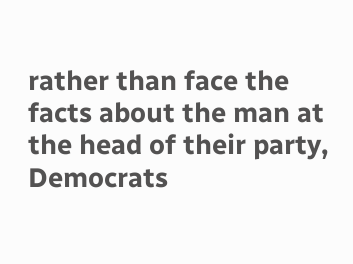rather than face the facts about the man at the head of their party, Democrats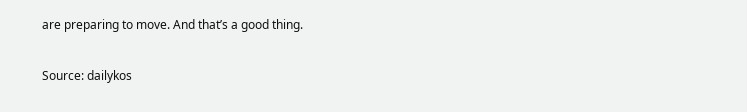are preparing to move. And that’s a good thing.

Source: dailykos